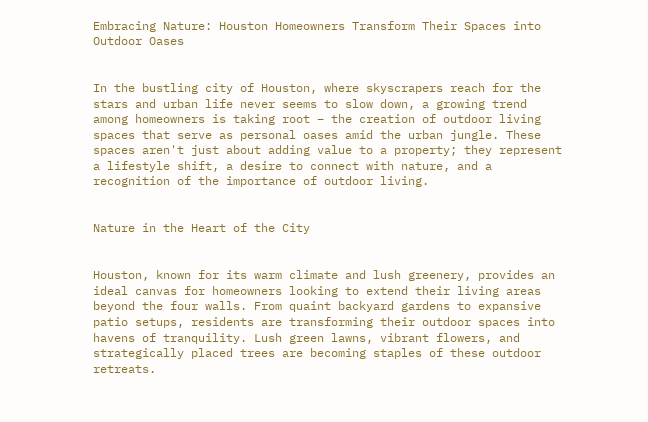Embracing Nature: Houston Homeowners Transform Their Spaces into Outdoor Oases


In the bustling city of Houston, where skyscrapers reach for the stars and urban life never seems to slow down, a growing trend among homeowners is taking root – the creation of outdoor living spaces that serve as personal oases amid the urban jungle. These spaces aren't just about adding value to a property; they represent a lifestyle shift, a desire to connect with nature, and a recognition of the importance of outdoor living.


Nature in the Heart of the City


Houston, known for its warm climate and lush greenery, provides an ideal canvas for homeowners looking to extend their living areas beyond the four walls. From quaint backyard gardens to expansive patio setups, residents are transforming their outdoor spaces into havens of tranquility. Lush green lawns, vibrant flowers, and strategically placed trees are becoming staples of these outdoor retreats.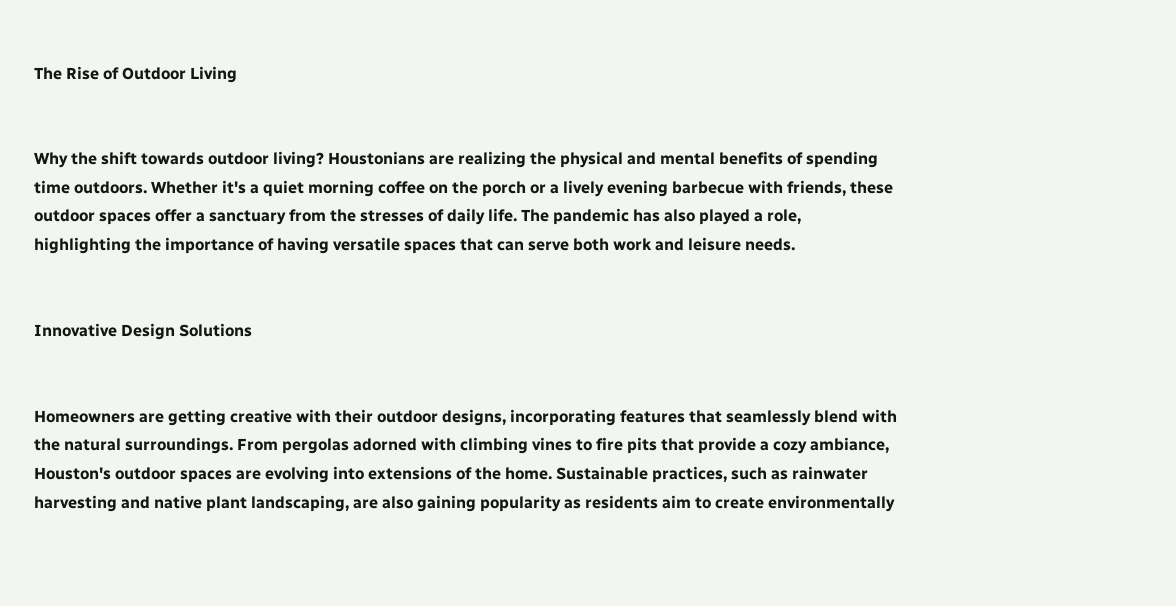The Rise of Outdoor Living


Why the shift towards outdoor living? Houstonians are realizing the physical and mental benefits of spending time outdoors. Whether it's a quiet morning coffee on the porch or a lively evening barbecue with friends, these outdoor spaces offer a sanctuary from the stresses of daily life. The pandemic has also played a role, highlighting the importance of having versatile spaces that can serve both work and leisure needs.


Innovative Design Solutions


Homeowners are getting creative with their outdoor designs, incorporating features that seamlessly blend with the natural surroundings. From pergolas adorned with climbing vines to fire pits that provide a cozy ambiance, Houston's outdoor spaces are evolving into extensions of the home. Sustainable practices, such as rainwater harvesting and native plant landscaping, are also gaining popularity as residents aim to create environmentally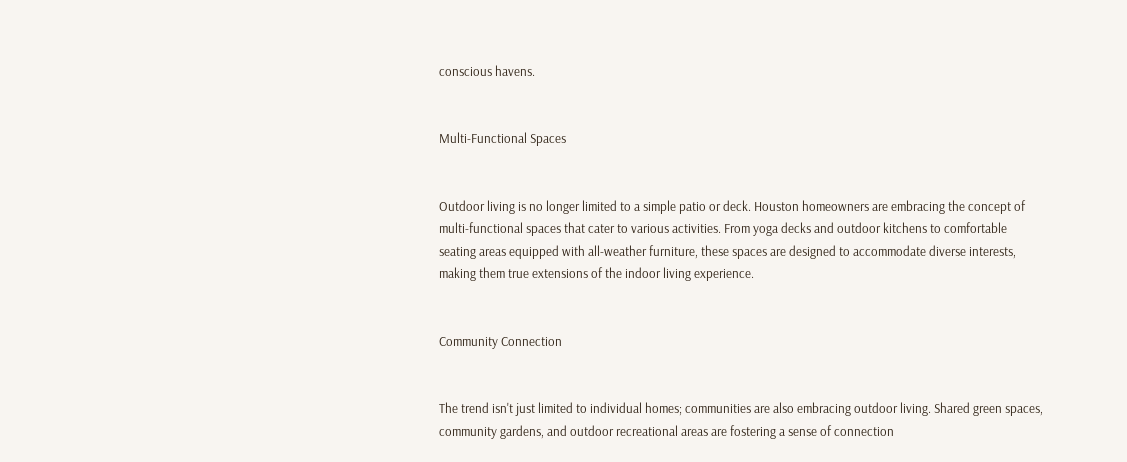conscious havens.


Multi-Functional Spaces


Outdoor living is no longer limited to a simple patio or deck. Houston homeowners are embracing the concept of multi-functional spaces that cater to various activities. From yoga decks and outdoor kitchens to comfortable seating areas equipped with all-weather furniture, these spaces are designed to accommodate diverse interests, making them true extensions of the indoor living experience.


Community Connection


The trend isn't just limited to individual homes; communities are also embracing outdoor living. Shared green spaces, community gardens, and outdoor recreational areas are fostering a sense of connection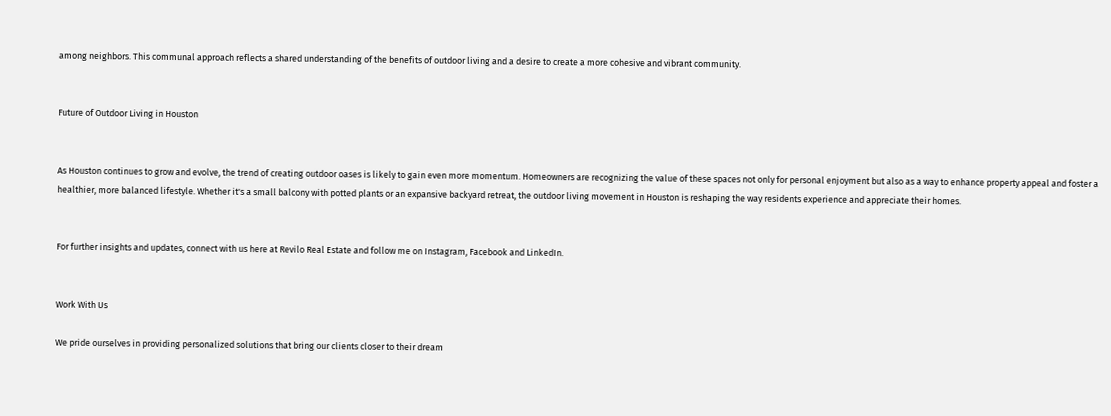among neighbors. This communal approach reflects a shared understanding of the benefits of outdoor living and a desire to create a more cohesive and vibrant community.


Future of Outdoor Living in Houston


As Houston continues to grow and evolve, the trend of creating outdoor oases is likely to gain even more momentum. Homeowners are recognizing the value of these spaces not only for personal enjoyment but also as a way to enhance property appeal and foster a healthier, more balanced lifestyle. Whether it's a small balcony with potted plants or an expansive backyard retreat, the outdoor living movement in Houston is reshaping the way residents experience and appreciate their homes.


For further insights and updates, connect with us here at Revilo Real Estate and follow me on Instagram, Facebook and LinkedIn.


Work With Us

We pride ourselves in providing personalized solutions that bring our clients closer to their dream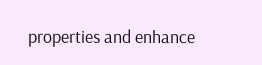properties and enhance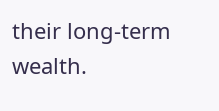their long-term wealth.